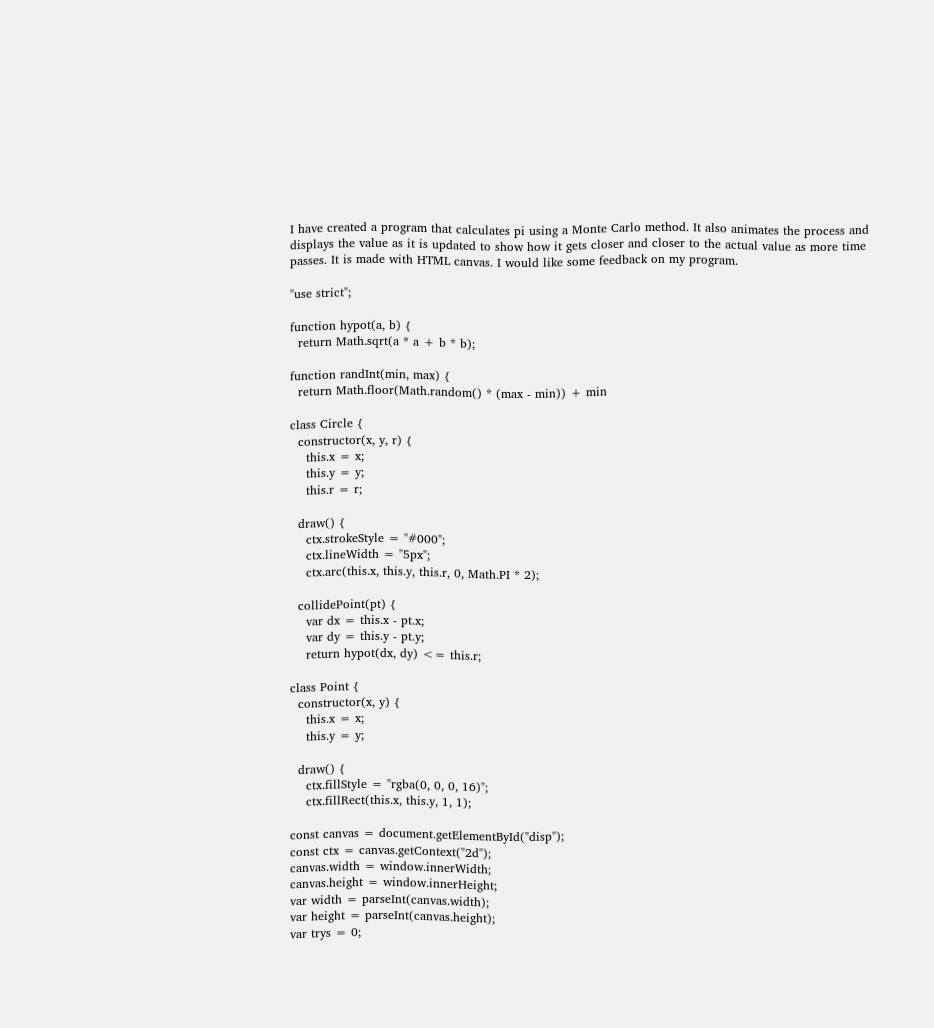I have created a program that calculates pi using a Monte Carlo method. It also animates the process and displays the value as it is updated to show how it gets closer and closer to the actual value as more time passes. It is made with HTML canvas. I would like some feedback on my program.

"use strict";

function hypot(a, b) {
  return Math.sqrt(a * a + b * b);

function randInt(min, max) {
  return Math.floor(Math.random() * (max - min)) + min

class Circle {
  constructor(x, y, r) {
    this.x = x;
    this.y = y;
    this.r = r;

  draw() {
    ctx.strokeStyle = "#000";
    ctx.lineWidth = "5px";
    ctx.arc(this.x, this.y, this.r, 0, Math.PI * 2);

  collidePoint(pt) {
    var dx = this.x - pt.x;
    var dy = this.y - pt.y;
    return hypot(dx, dy) <= this.r;

class Point {
  constructor(x, y) {
    this.x = x;
    this.y = y;

  draw() {
    ctx.fillStyle = "rgba(0, 0, 0, 16)";
    ctx.fillRect(this.x, this.y, 1, 1);

const canvas = document.getElementById("disp");
const ctx = canvas.getContext("2d");
canvas.width = window.innerWidth;
canvas.height = window.innerHeight;
var width = parseInt(canvas.width);
var height = parseInt(canvas.height);
var trys = 0;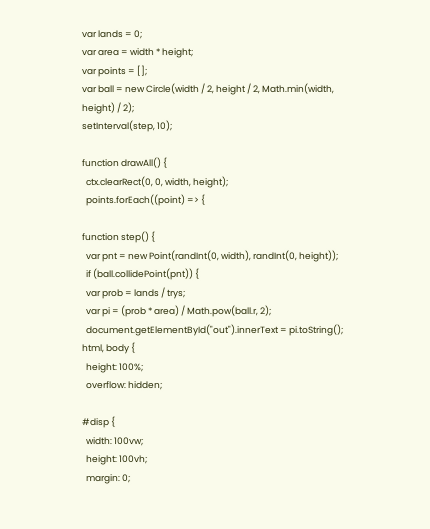var lands = 0;
var area = width * height;
var points = [];
var ball = new Circle(width / 2, height / 2, Math.min(width, height) / 2);
setInterval(step, 10);

function drawAll() {
  ctx.clearRect(0, 0, width, height);
  points.forEach((point) => {

function step() {
  var pnt = new Point(randInt(0, width), randInt(0, height));
  if (ball.collidePoint(pnt)) {
  var prob = lands / trys;
  var pi = (prob * area) / Math.pow(ball.r, 2);
  document.getElementById("out").innerText = pi.toString();
html, body {
  height: 100%;
  overflow: hidden;

#disp {
  width: 100vw;
  height: 100vh;
  margin: 0;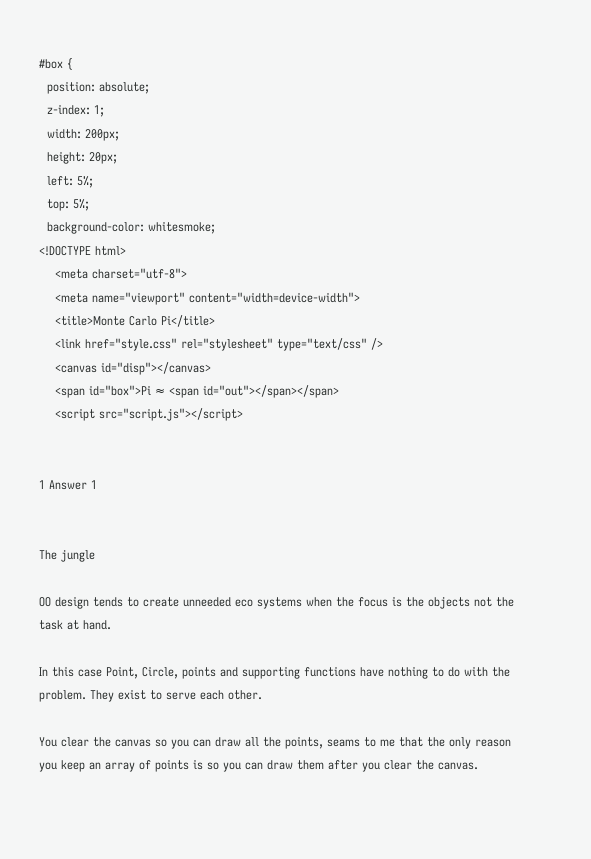#box {
  position: absolute;
  z-index: 1;
  width: 200px;
  height: 20px;
  left: 5%;
  top: 5%;
  background-color: whitesmoke;
<!DOCTYPE html>
    <meta charset="utf-8">
    <meta name="viewport" content="width=device-width">
    <title>Monte Carlo Pi</title>
    <link href="style.css" rel="stylesheet" type="text/css" />
    <canvas id="disp"></canvas>
    <span id="box">Pi ≈ <span id="out"></span></span>
    <script src="script.js"></script>


1 Answer 1


The jungle

OO design tends to create unneeded eco systems when the focus is the objects not the task at hand.

In this case Point, Circle, points and supporting functions have nothing to do with the problem. They exist to serve each other.

You clear the canvas so you can draw all the points, seams to me that the only reason you keep an array of points is so you can draw them after you clear the canvas.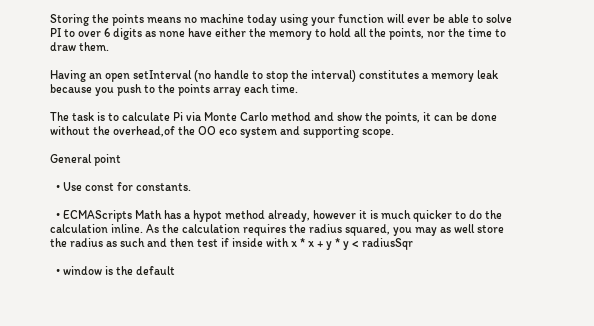Storing the points means no machine today using your function will ever be able to solve PI to over 6 digits as none have either the memory to hold all the points, nor the time to draw them.

Having an open setInterval (no handle to stop the interval) constitutes a memory leak because you push to the points array each time.

The task is to calculate Pi via Monte Carlo method and show the points, it can be done without the overhead,of the OO eco system and supporting scope.

General point

  • Use const for constants.

  • ECMAScripts Math has a hypot method already, however it is much quicker to do the calculation inline. As the calculation requires the radius squared, you may as well store the radius as such and then test if inside with x * x + y * y < radiusSqr

  • window is the default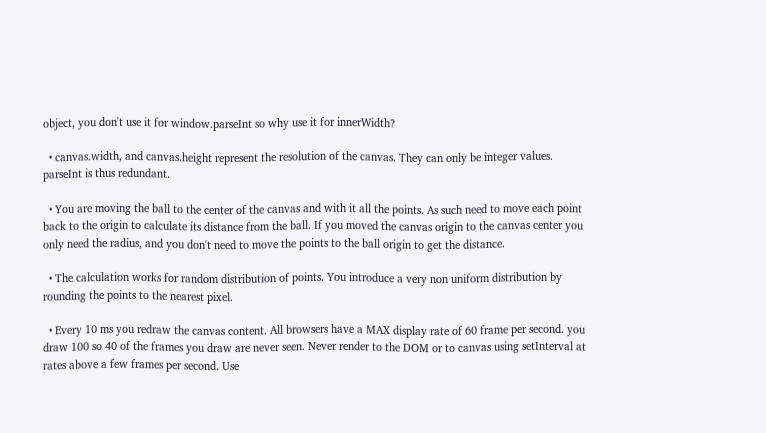object, you don't use it for window.parseInt so why use it for innerWidth?

  • canvas.width, and canvas.height represent the resolution of the canvas. They can only be integer values. parseInt is thus redundant.

  • You are moving the ball to the center of the canvas and with it all the points. As such need to move each point back to the origin to calculate its distance from the ball. If you moved the canvas origin to the canvas center you only need the radius, and you don't need to move the points to the ball origin to get the distance.

  • The calculation works for random distribution of points. You introduce a very non uniform distribution by rounding the points to the nearest pixel.

  • Every 10 ms you redraw the canvas content. All browsers have a MAX display rate of 60 frame per second. you draw 100 so 40 of the frames you draw are never seen. Never render to the DOM or to canvas using setInterval at rates above a few frames per second. Use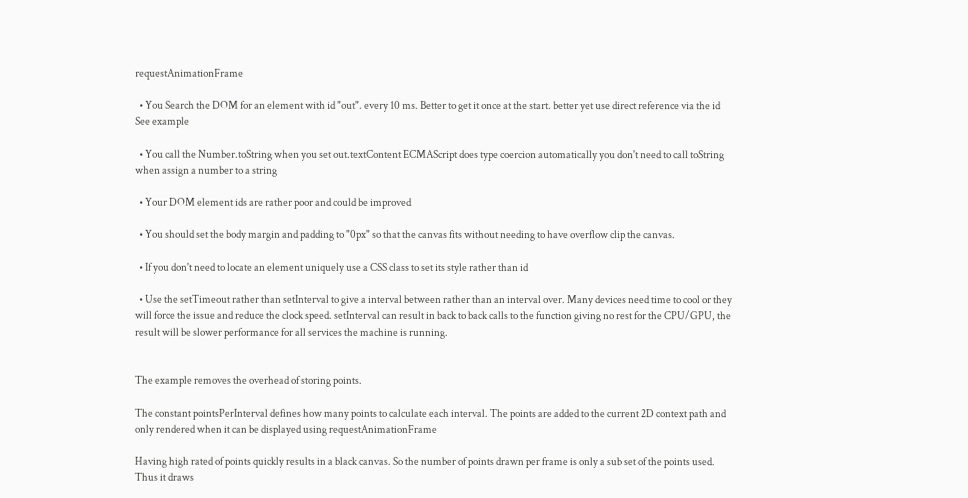requestAnimationFrame

  • You Search the DOM for an element with id "out". every 10 ms. Better to get it once at the start. better yet use direct reference via the id See example

  • You call the Number.toString when you set out.textContent ECMAScript does type coercion automatically you don't need to call toString when assign a number to a string

  • Your DOM element ids are rather poor and could be improved

  • You should set the body margin and padding to "0px" so that the canvas fits without needing to have overflow clip the canvas.

  • If you don't need to locate an element uniquely use a CSS class to set its style rather than id

  • Use the setTimeout rather than setInterval to give a interval between rather than an interval over. Many devices need time to cool or they will force the issue and reduce the clock speed. setInterval can result in back to back calls to the function giving no rest for the CPU/GPU, the result will be slower performance for all services the machine is running.


The example removes the overhead of storing points.

The constant pointsPerInterval defines how many points to calculate each interval. The points are added to the current 2D context path and only rendered when it can be displayed using requestAnimationFrame

Having high rated of points quickly results in a black canvas. So the number of points drawn per frame is only a sub set of the points used. Thus it draws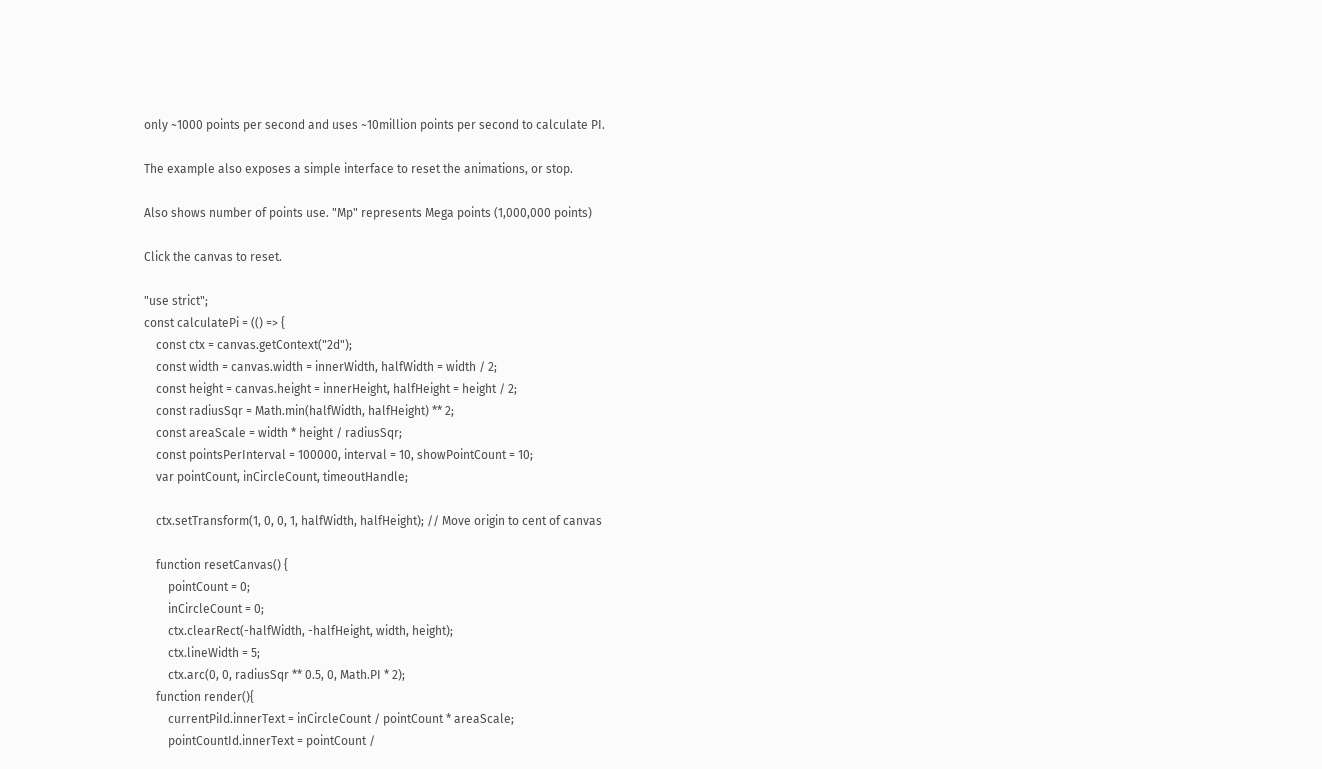only ~1000 points per second and uses ~10million points per second to calculate PI.

The example also exposes a simple interface to reset the animations, or stop.

Also shows number of points use. "Mp" represents Mega points (1,000,000 points)

Click the canvas to reset.

"use strict";
const calculatePi = (() => {
    const ctx = canvas.getContext("2d");
    const width = canvas.width = innerWidth, halfWidth = width / 2;
    const height = canvas.height = innerHeight, halfHeight = height / 2;
    const radiusSqr = Math.min(halfWidth, halfHeight) ** 2;
    const areaScale = width * height / radiusSqr;
    const pointsPerInterval = 100000, interval = 10, showPointCount = 10;
    var pointCount, inCircleCount, timeoutHandle;

    ctx.setTransform(1, 0, 0, 1, halfWidth, halfHeight); // Move origin to cent of canvas

    function resetCanvas() {
        pointCount = 0;
        inCircleCount = 0;
        ctx.clearRect(-halfWidth, -halfHeight, width, height);
        ctx.lineWidth = 5;
        ctx.arc(0, 0, radiusSqr ** 0.5, 0, Math.PI * 2);
    function render(){
        currentPiId.innerText = inCircleCount / pointCount * areaScale;
        pointCountId.innerText = pointCount /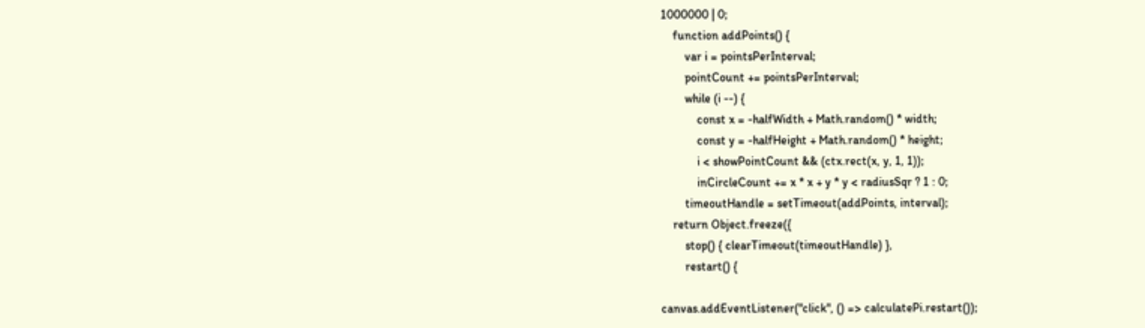1000000 | 0;
    function addPoints() {
        var i = pointsPerInterval;
        pointCount += pointsPerInterval;
        while (i --) {
            const x = -halfWidth + Math.random() * width;
            const y = -halfHeight + Math.random() * height;
            i < showPointCount && (ctx.rect(x, y, 1, 1));
            inCircleCount += x * x + y * y < radiusSqr ? 1 : 0;
        timeoutHandle = setTimeout(addPoints, interval);
    return Object.freeze({
        stop() { clearTimeout(timeoutHandle) },
        restart() {

canvas.addEventListener("click", () => calculatePi.restart());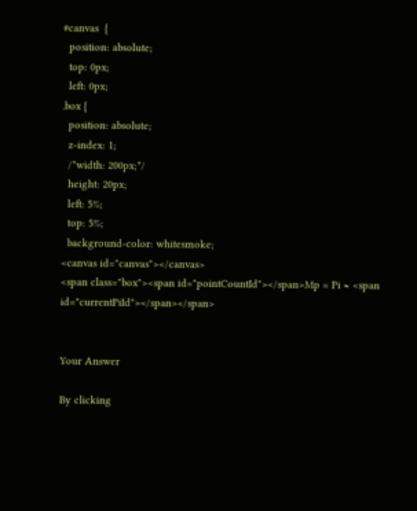#canvas  {
  position: absolute;
  top: 0px;
  left: 0px;
.box {
  position: absolute;
  z-index: 1;
  /*width: 200px;*/
  height: 20px;
  left: 5%;
  top: 5%;
  background-color: whitesmoke;
<canvas id="canvas"></canvas>
<span class="box"><span id="pointCountId"></span>Mp = Pi ≈ <span id="currentPiId"></span></span>


Your Answer

By clicking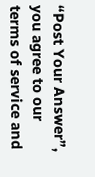“Post Your Answer”, you agree to our terms of service and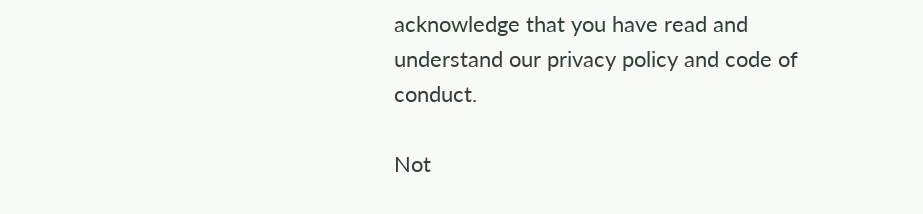acknowledge that you have read and understand our privacy policy and code of conduct.

Not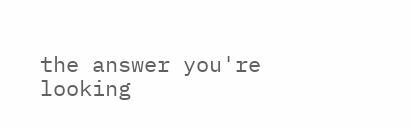the answer you're looking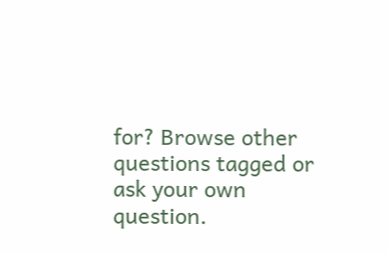for? Browse other questions tagged or ask your own question.